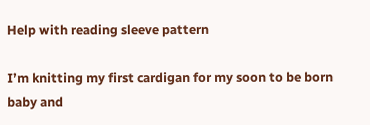Help with reading sleeve pattern

I’m knitting my first cardigan for my soon to be born baby and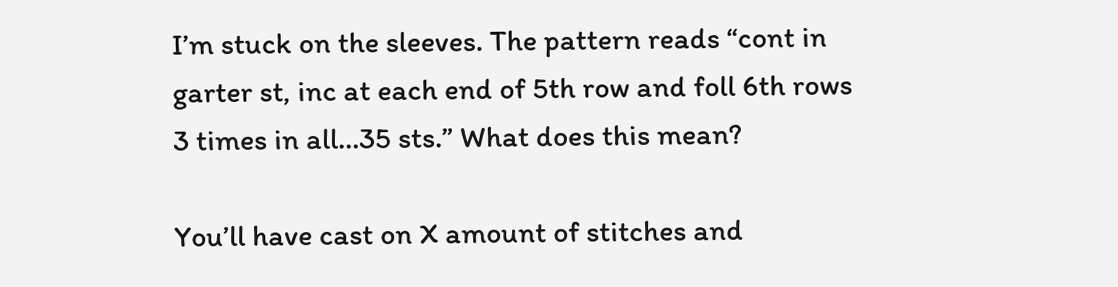I’m stuck on the sleeves. The pattern reads “cont in garter st, inc at each end of 5th row and foll 6th rows 3 times in all…35 sts.” What does this mean?

You’ll have cast on X amount of stitches and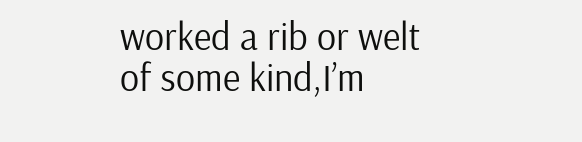worked a rib or welt of some kind,I’m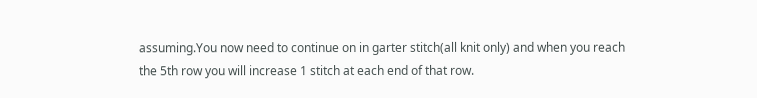assuming.You now need to continue on in garter stitch(all knit only) and when you reach the 5th row you will increase 1 stitch at each end of that row.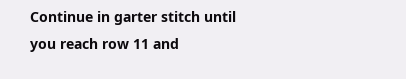Continue in garter stitch until you reach row 11 and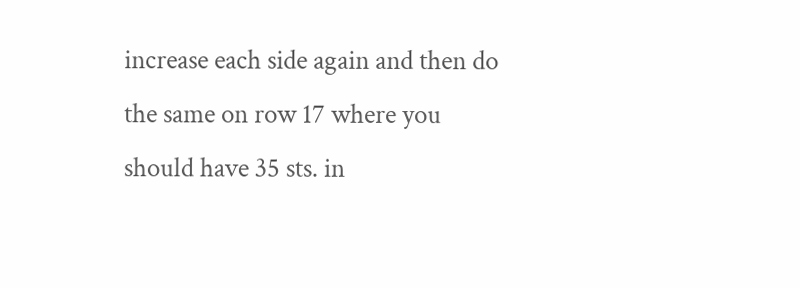increase each side again and then do the same on row 17 where you should have 35 sts. in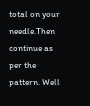total on your needle.Then continue as per the pattern. Well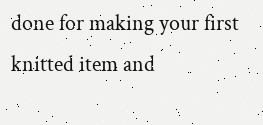done for making your first knitted item and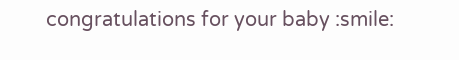congratulations for your baby :smile: